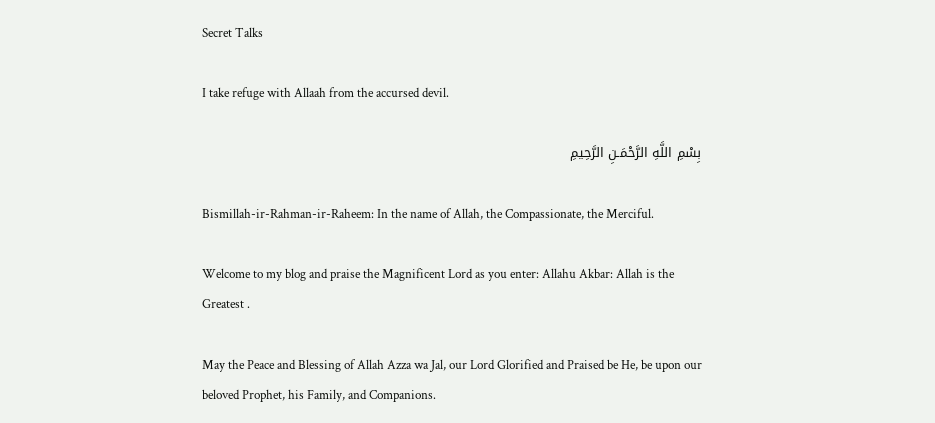Secret Talks

I take refuge with Allaah from the accursed devil.

بِسْمِ اللَّهِ الرَّحْمَـنِ الرَّحِيمِ

Bismillah-ir-Rahman-ir-Raheem: In the name of Allah, the Compassionate, the Merciful.

Welcome to my blog and praise the Magnificent Lord as you enter: Allahu Akbar: Allah is the Greatest .

May the Peace and Blessing of Allah Azza wa Jal, our Lord Glorified and Praised be He, be upon our beloved Prophet, his Family, and Companions.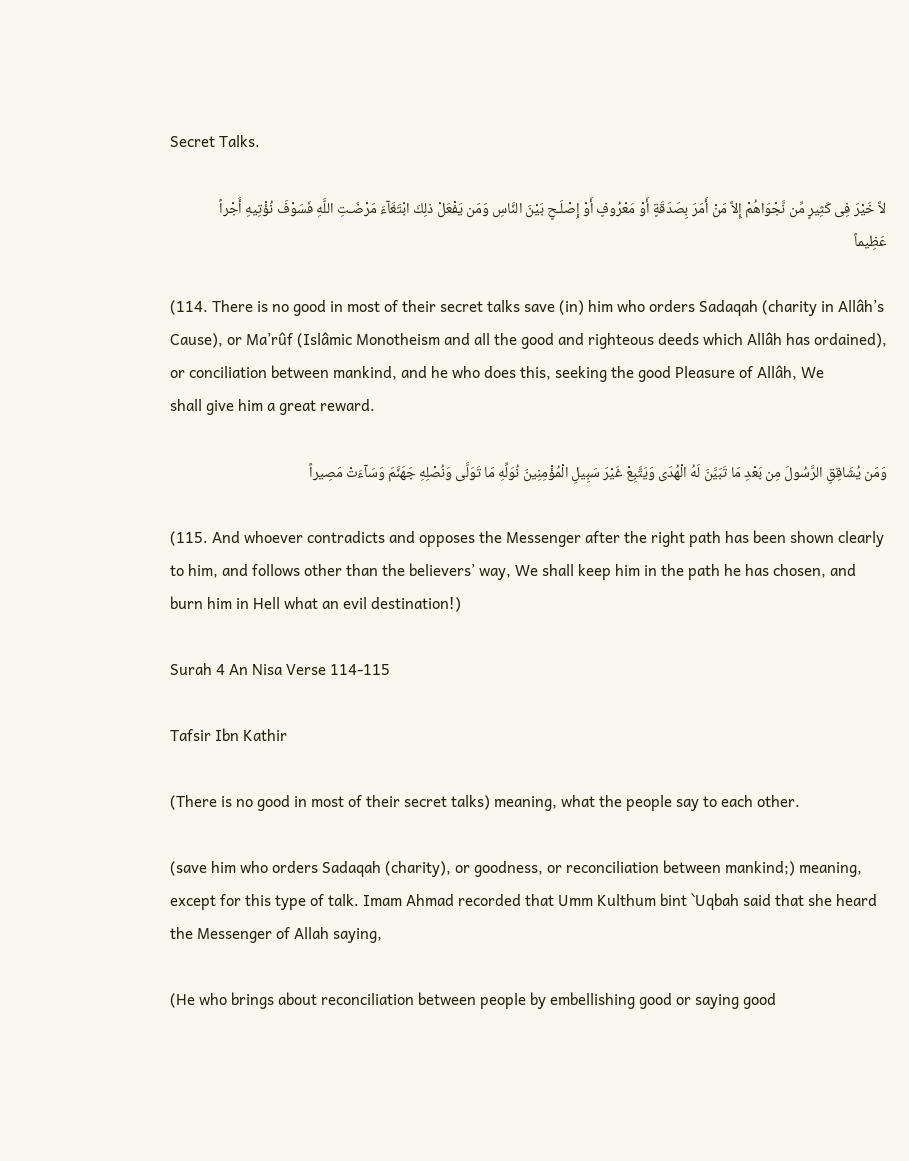Secret Talks.

لاَّ خَيْرَ فِى كَثِيرٍ مِّن نَّجْوَاهُمْ إِلاَّ مَنْ أَمَرَ بِصَدَقَةٍ أَوْ مَعْرُوفٍ أَوْ إِصْلَـحٍ بَيْنَ النَّاسِ وَمَن يَفْعَلْ ذلِكَ ابْتَغَآءَ مَرْضَـتِ اللَّهِ فَسَوْفَ نُؤْتِيهِ أَجْراً عَظِيماً

(114. There is no good in most of their secret talks save (in) him who orders Sadaqah (charity in Allâh’s Cause), or Ma’rûf (Islâmic Monotheism and all the good and righteous deeds which Allâh has ordained), or conciliation between mankind, and he who does this, seeking the good Pleasure of Allâh, We
shall give him a great reward.

وَمَن يُشَاقِقِ الرَّسُولَ مِن بَعْدِ مَا تَبَيَّنَ لَهُ الْهُدَى وَيَتَّبِعْ غَيْرَ سَبِيلِ الْمُؤْمِنِينَ نُوَلِّهِ مَا تَوَلَّى وَنُصْلِهِ جَهَنَّمَ وَسَآءَتْ مَصِيراً

(115. And whoever contradicts and opposes the Messenger after the right path has been shown clearly to him, and follows other than the believers’ way, We shall keep him in the path he has chosen, and burn him in Hell what an evil destination!)

Surah 4 An Nisa Verse 114-115

Tafsir Ibn Kathir

(There is no good in most of their secret talks) meaning, what the people say to each other.

(save him who orders Sadaqah (charity), or goodness, or reconciliation between mankind;) meaning, except for this type of talk. Imam Ahmad recorded that Umm Kulthum bint `Uqbah said that she heard the Messenger of Allah saying,

(He who brings about reconciliation between people by embellishing good or saying good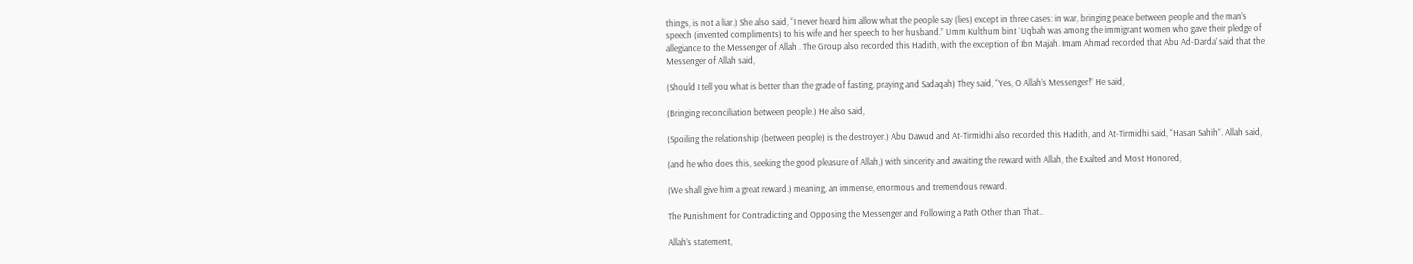things, is not a liar.) She also said, “I never heard him allow what the people say (lies) except in three cases: in war, bringing peace between people and the man’s speech (invented compliments) to his wife and her speech to her husband.” Umm Kulthum bint `Uqbah was among the immigrant women who gave their pledge of allegiance to the Messenger of Allah . The Group also recorded this Hadith, with the exception of Ibn Majah. Imam Ahmad recorded that Abu Ad-Darda’ said that the Messenger of Allah said,

(Should I tell you what is better than the grade of fasting, praying and Sadaqah) They said, “Yes, O Allah’s Messenger!” He said,

(Bringing reconciliation between people.) He also said,

(Spoiling the relationship (between people) is the destroyer.) Abu Dawud and At-Tirmidhi also recorded this Hadith, and At-Tirmidhi said, “Hasan Sahih”. Allah said,

(and he who does this, seeking the good pleasure of Allah,) with sincerity and awaiting the reward with Allah, the Exalted and Most Honored,

(We shall give him a great reward.) meaning, an immense, enormous and tremendous reward.

The Punishment for Contradicting and Opposing the Messenger and Following a Path Other than That..

Allah’s statement,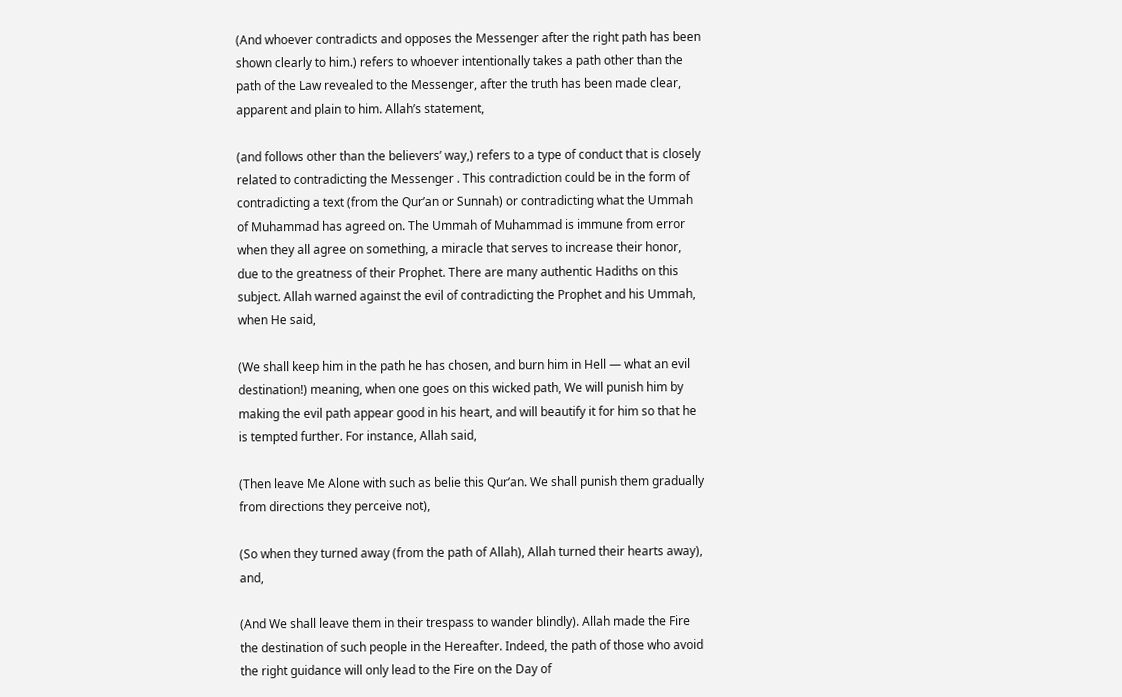(And whoever contradicts and opposes the Messenger after the right path has been shown clearly to him.) refers to whoever intentionally takes a path other than the path of the Law revealed to the Messenger, after the truth has been made clear, apparent and plain to him. Allah’s statement,

(and follows other than the believers’ way,) refers to a type of conduct that is closely related to contradicting the Messenger . This contradiction could be in the form of contradicting a text (from the Qur’an or Sunnah) or contradicting what the Ummah of Muhammad has agreed on. The Ummah of Muhammad is immune from error when they all agree on something, a miracle that serves to increase their honor, due to the greatness of their Prophet. There are many authentic Hadiths on this subject. Allah warned against the evil of contradicting the Prophet and his Ummah, when He said,

(We shall keep him in the path he has chosen, and burn him in Hell — what an evil destination!) meaning, when one goes on this wicked path, We will punish him by making the evil path appear good in his heart, and will beautify it for him so that he is tempted further. For instance, Allah said,

(Then leave Me Alone with such as belie this Qur’an. We shall punish them gradually from directions they perceive not),

(So when they turned away (from the path of Allah), Allah turned their hearts away), and,

(And We shall leave them in their trespass to wander blindly). Allah made the Fire the destination of such people in the Hereafter. Indeed, the path of those who avoid the right guidance will only lead to the Fire on the Day of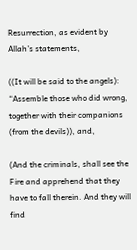Resurrection, as evident by Allah’s statements,

((It will be said to the angels): “Assemble those who did wrong, together with their companions (from the devils)), and,

(And the criminals, shall see the Fire and apprehend that they have to fall therein. And they will find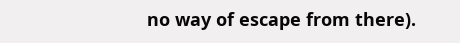no way of escape from there).